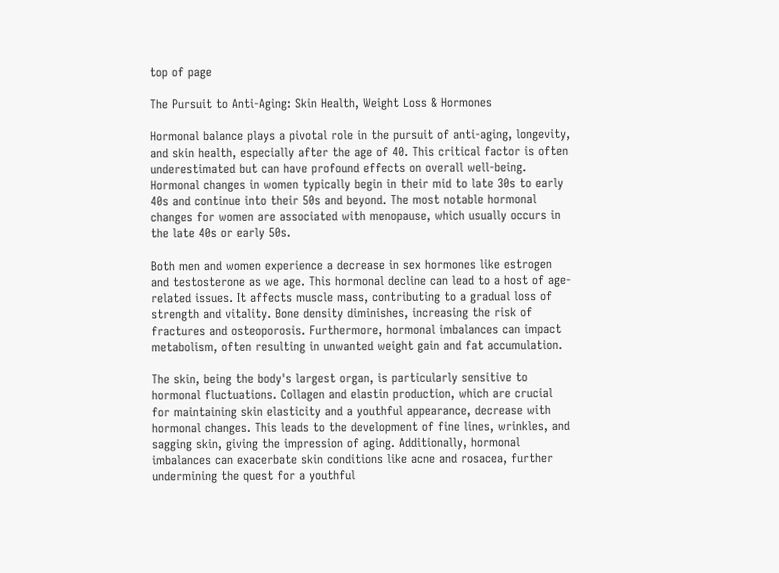top of page

The Pursuit to Anti-Aging: Skin Health, Weight Loss & Hormones

Hormonal balance plays a pivotal role in the pursuit of anti-aging, longevity, and skin health, especially after the age of 40. This critical factor is often underestimated but can have profound effects on overall well-being. Hormonal changes in women typically begin in their mid to late 30s to early 40s and continue into their 50s and beyond. The most notable hormonal changes for women are associated with menopause, which usually occurs in the late 40s or early 50s.

Both men and women experience a decrease in sex hormones like estrogen and testosterone as we age. This hormonal decline can lead to a host of age-related issues. It affects muscle mass, contributing to a gradual loss of strength and vitality. Bone density diminishes, increasing the risk of fractures and osteoporosis. Furthermore, hormonal imbalances can impact metabolism, often resulting in unwanted weight gain and fat accumulation.

The skin, being the body's largest organ, is particularly sensitive to hormonal fluctuations. Collagen and elastin production, which are crucial for maintaining skin elasticity and a youthful appearance, decrease with hormonal changes. This leads to the development of fine lines, wrinkles, and sagging skin, giving the impression of aging. Additionally, hormonal imbalances can exacerbate skin conditions like acne and rosacea, further undermining the quest for a youthful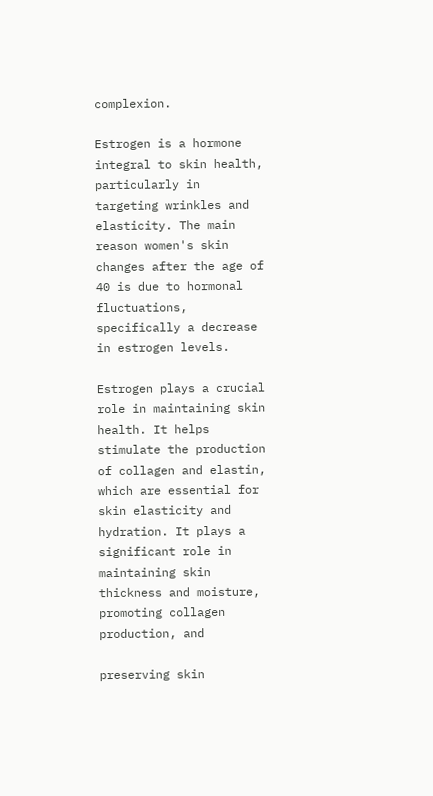complexion.

Estrogen is a hormone integral to skin health, particularly in targeting wrinkles and elasticity. The main reason women's skin changes after the age of 40 is due to hormonal fluctuations, specifically a decrease in estrogen levels.

Estrogen plays a crucial role in maintaining skin health. It helps stimulate the production of collagen and elastin, which are essential for skin elasticity and hydration. It plays a significant role in maintaining skin thickness and moisture, promoting collagen production, and

preserving skin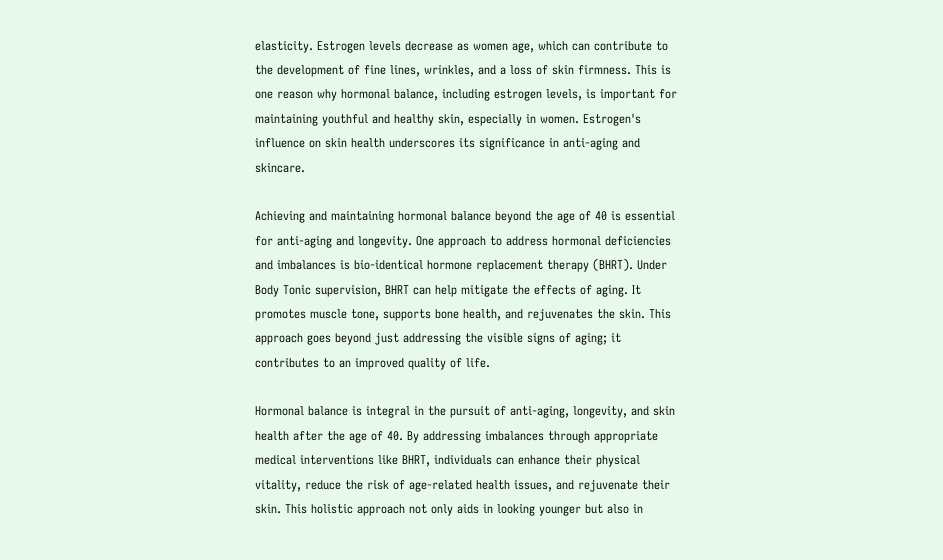elasticity. Estrogen levels decrease as women age, which can contribute to the development of fine lines, wrinkles, and a loss of skin firmness. This is one reason why hormonal balance, including estrogen levels, is important for maintaining youthful and healthy skin, especially in women. Estrogen's influence on skin health underscores its significance in anti-aging and skincare.

Achieving and maintaining hormonal balance beyond the age of 40 is essential for anti-aging and longevity. One approach to address hormonal deficiencies and imbalances is bio-identical hormone replacement therapy (BHRT). Under Body Tonic supervision, BHRT can help mitigate the effects of aging. It promotes muscle tone, supports bone health, and rejuvenates the skin. This approach goes beyond just addressing the visible signs of aging; it contributes to an improved quality of life.

Hormonal balance is integral in the pursuit of anti-aging, longevity, and skin health after the age of 40. By addressing imbalances through appropriate medical interventions like BHRT, individuals can enhance their physical vitality, reduce the risk of age-related health issues, and rejuvenate their skin. This holistic approach not only aids in looking younger but also in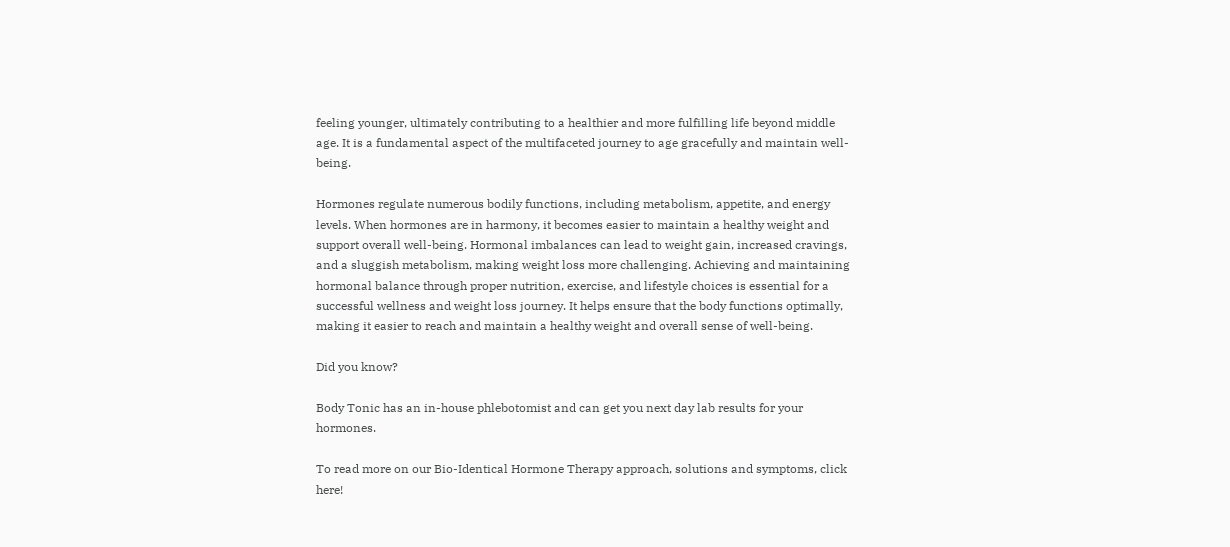feeling younger, ultimately contributing to a healthier and more fulfilling life beyond middle age. It is a fundamental aspect of the multifaceted journey to age gracefully and maintain well-being.

Hormones regulate numerous bodily functions, including metabolism, appetite, and energy levels. When hormones are in harmony, it becomes easier to maintain a healthy weight and support overall well-being. Hormonal imbalances can lead to weight gain, increased cravings, and a sluggish metabolism, making weight loss more challenging. Achieving and maintaining hormonal balance through proper nutrition, exercise, and lifestyle choices is essential for a successful wellness and weight loss journey. It helps ensure that the body functions optimally, making it easier to reach and maintain a healthy weight and overall sense of well-being.

Did you know?

Body Tonic has an in-house phlebotomist and can get you next day lab results for your hormones.

To read more on our Bio-Identical Hormone Therapy approach, solutions and symptoms, click here!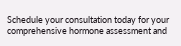Schedule your consultation today for your comprehensive hormone assessment and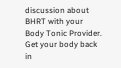discussion about BHRT with your Body Tonic Provider. Get your body back in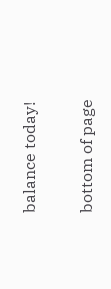balance today!


bottom of page